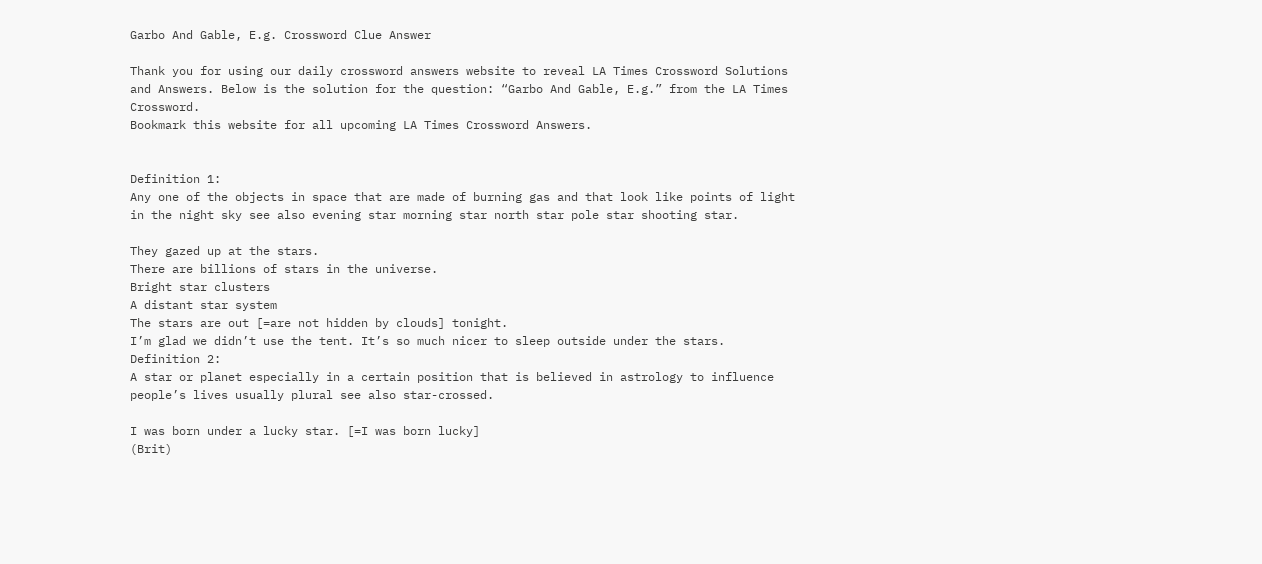Garbo And Gable, E.g. Crossword Clue Answer

Thank you for using our daily crossword answers website to reveal LA Times Crossword Solutions and Answers. Below is the solution for the question: “Garbo And Gable, E.g.” from the LA Times Crossword.
Bookmark this website for all upcoming LA Times Crossword Answers.


Definition 1:
Any one of the objects in space that are made of burning gas and that look like points of light in the night sky see also evening star morning star north star pole star shooting star.

They gazed up at the stars.
There are billions of stars in the universe.
Bright star clusters
A distant star system
The stars are out [=are not hidden by clouds] tonight.
I’m glad we didn’t use the tent. It’s so much nicer to sleep outside under the stars.
Definition 2:
A star or planet especially in a certain position that is believed in astrology to influence people’s lives usually plural see also star-crossed.

I was born under a lucky star. [=I was born lucky]
(Brit)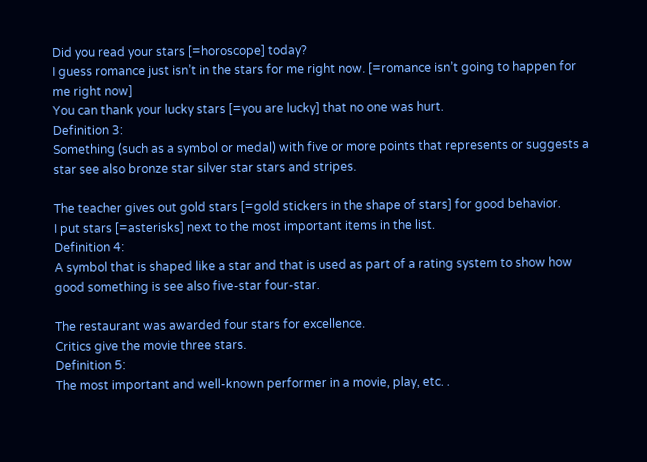Did you read your stars [=horoscope] today?
I guess romance just isn’t in the stars for me right now. [=romance isn’t going to happen for me right now]
You can thank your lucky stars [=you are lucky] that no one was hurt.
Definition 3:
Something (such as a symbol or medal) with five or more points that represents or suggests a star see also bronze star silver star stars and stripes.

The teacher gives out gold stars [=gold stickers in the shape of stars] for good behavior.
I put stars [=asterisks] next to the most important items in the list.
Definition 4:
A symbol that is shaped like a star and that is used as part of a rating system to show how good something is see also five-star four-star.

The restaurant was awarded four stars for excellence.
Critics give the movie three stars.
Definition 5:
The most important and well-known performer in a movie, play, etc. .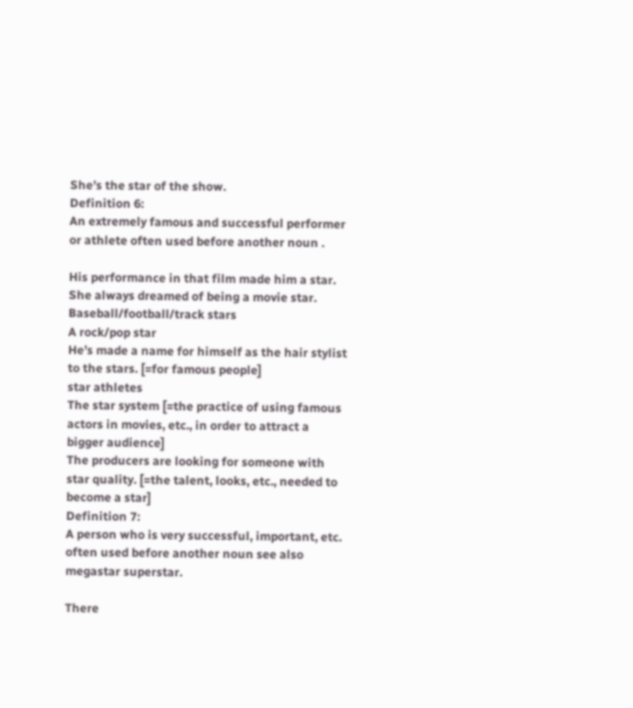She’s the star of the show.
Definition 6:
An extremely famous and successful performer or athlete often used before another noun .

His performance in that film made him a star.
She always dreamed of being a movie star.
Baseball/football/track stars
A rock/pop star
He’s made a name for himself as the hair stylist to the stars. [=for famous people]
star athletes
The star system [=the practice of using famous actors in movies, etc., in order to attract a bigger audience]
The producers are looking for someone with star quality. [=the talent, looks, etc., needed to become a star]
Definition 7:
A person who is very successful, important, etc. often used before another noun see also megastar superstar.

There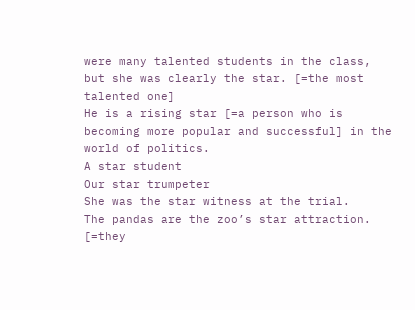were many talented students in the class, but she was clearly the star. [=the most talented one]
He is a rising star [=a person who is becoming more popular and successful] in the world of politics.
A star student
Our star trumpeter
She was the star witness at the trial.
The pandas are the zoo’s star attraction. [=they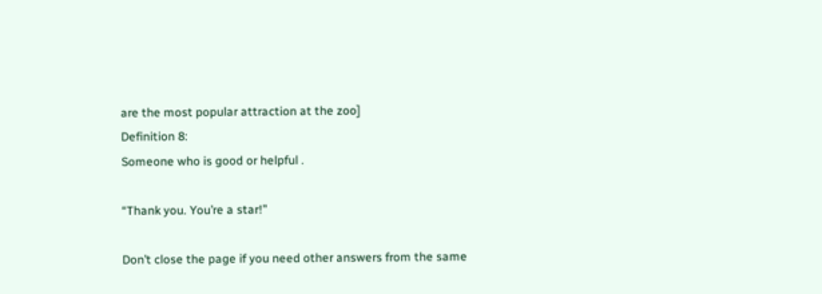are the most popular attraction at the zoo]
Definition 8:
Someone who is good or helpful .

“Thank you. You’re a star!”

Don’t close the page if you need other answers from the same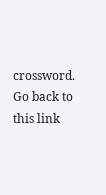crossword. Go back to this link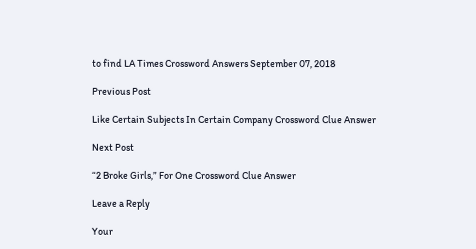to find LA Times Crossword Answers September 07, 2018

Previous Post

Like Certain Subjects In Certain Company Crossword Clue Answer

Next Post

“2 Broke Girls,” For One Crossword Clue Answer

Leave a Reply

Your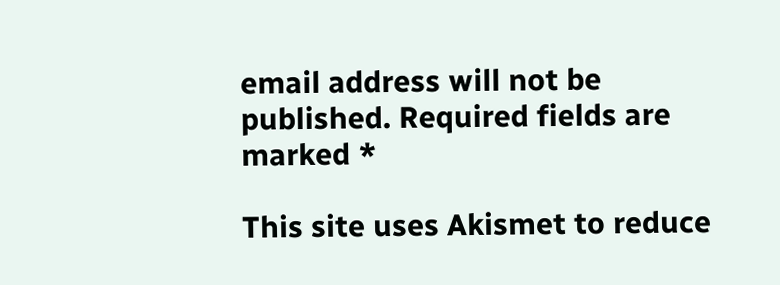email address will not be published. Required fields are marked *

This site uses Akismet to reduce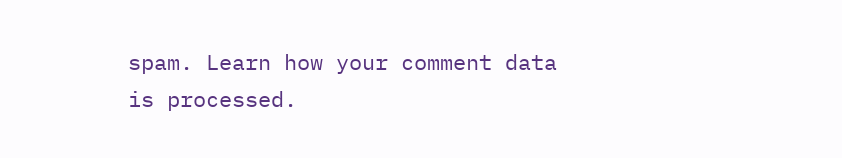spam. Learn how your comment data is processed.